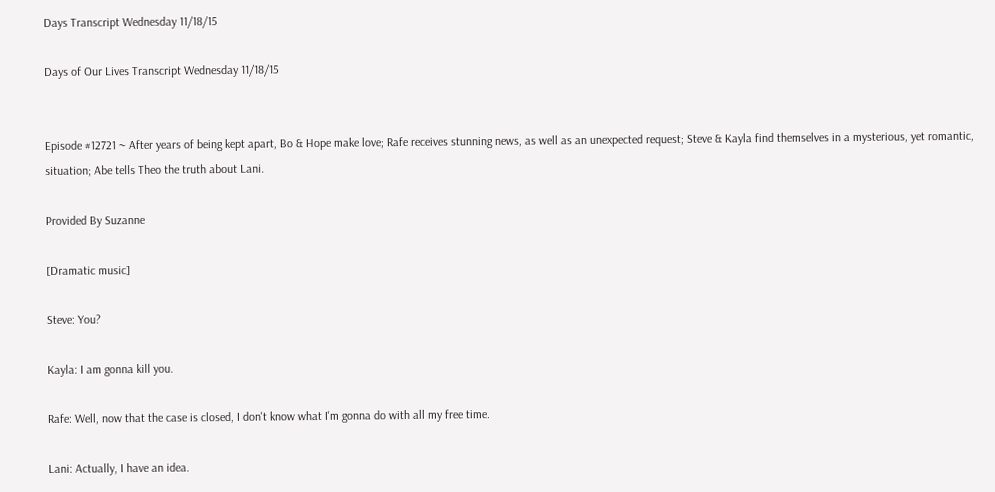Days Transcript Wednesday 11/18/15

Days of Our Lives Transcript Wednesday 11/18/15


Episode #12721 ~ After years of being kept apart, Bo & Hope make love; Rafe receives stunning news, as well as an unexpected request; Steve & Kayla find themselves in a mysterious, yet romantic, situation; Abe tells Theo the truth about Lani.

Provided By Suzanne

[Dramatic music]

Steve: You?

Kayla: I am gonna kill you.

Rafe: Well, now that the case is closed, I don't know what I'm gonna do with all my free time.

Lani: Actually, I have an idea.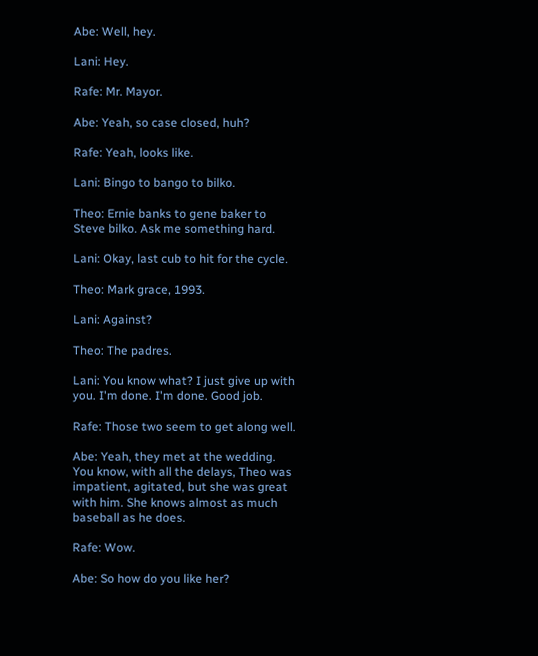Abe: Well, hey.

Lani: Hey.

Rafe: Mr. Mayor.

Abe: Yeah, so case closed, huh?

Rafe: Yeah, looks like.

Lani: Bingo to bango to bilko.

Theo: Ernie banks to gene baker to Steve bilko. Ask me something hard.

Lani: Okay, last cub to hit for the cycle.

Theo: Mark grace, 1993.

Lani: Against?

Theo: The padres.

Lani: You know what? I just give up with you. I'm done. I'm done. Good job.

Rafe: Those two seem to get along well.

Abe: Yeah, they met at the wedding. You know, with all the delays, Theo was impatient, agitated, but she was great with him. She knows almost as much baseball as he does.

Rafe: Wow.

Abe: So how do you like her?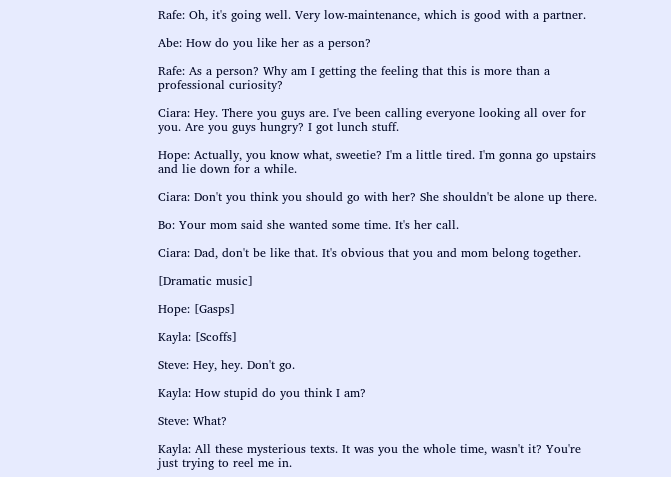Rafe: Oh, it's going well. Very low-maintenance, which is good with a partner.

Abe: How do you like her as a person?

Rafe: As a person? Why am I getting the feeling that this is more than a professional curiosity?

Ciara: Hey. There you guys are. I've been calling everyone looking all over for you. Are you guys hungry? I got lunch stuff.

Hope: Actually, you know what, sweetie? I'm a little tired. I'm gonna go upstairs and lie down for a while.

Ciara: Don't you think you should go with her? She shouldn't be alone up there.

Bo: Your mom said she wanted some time. It's her call.

Ciara: Dad, don't be like that. It's obvious that you and mom belong together.

[Dramatic music]

Hope: [Gasps]

Kayla: [Scoffs]

Steve: Hey, hey. Don't go.

Kayla: How stupid do you think I am?

Steve: What?

Kayla: All these mysterious texts. It was you the whole time, wasn't it? You're just trying to reel me in.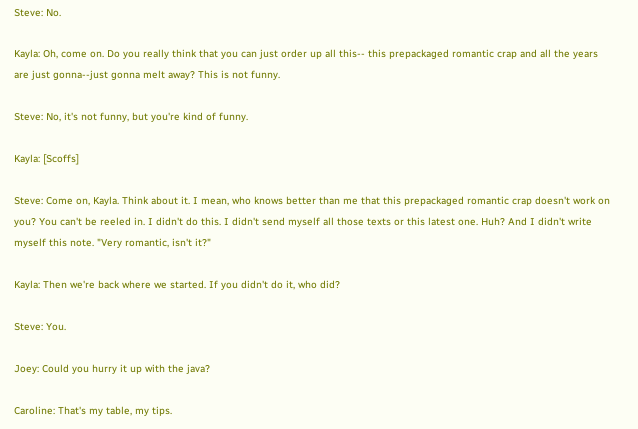Steve: No.

Kayla: Oh, come on. Do you really think that you can just order up all this-- this prepackaged romantic crap and all the years are just gonna--just gonna melt away? This is not funny.

Steve: No, it's not funny, but you're kind of funny.

Kayla: [Scoffs]

Steve: Come on, Kayla. Think about it. I mean, who knows better than me that this prepackaged romantic crap doesn't work on you? You can't be reeled in. I didn't do this. I didn't send myself all those texts or this latest one. Huh? And I didn't write myself this note. "Very romantic, isn't it?"

Kayla: Then we're back where we started. If you didn't do it, who did?

Steve: You.

Joey: Could you hurry it up with the java?

Caroline: That's my table, my tips.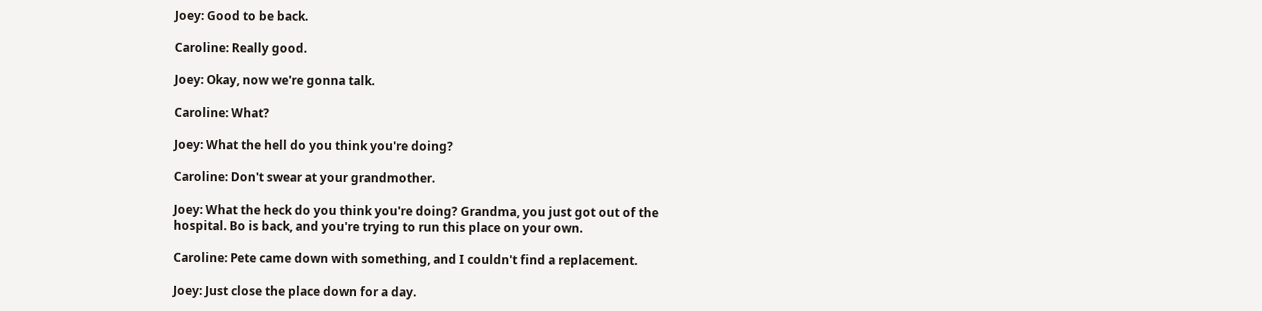Joey: Good to be back.

Caroline: Really good.

Joey: Okay, now we're gonna talk.

Caroline: What?

Joey: What the hell do you think you're doing?

Caroline: Don't swear at your grandmother.

Joey: What the heck do you think you're doing? Grandma, you just got out of the hospital. Bo is back, and you're trying to run this place on your own.

Caroline: Pete came down with something, and I couldn't find a replacement.

Joey: Just close the place down for a day.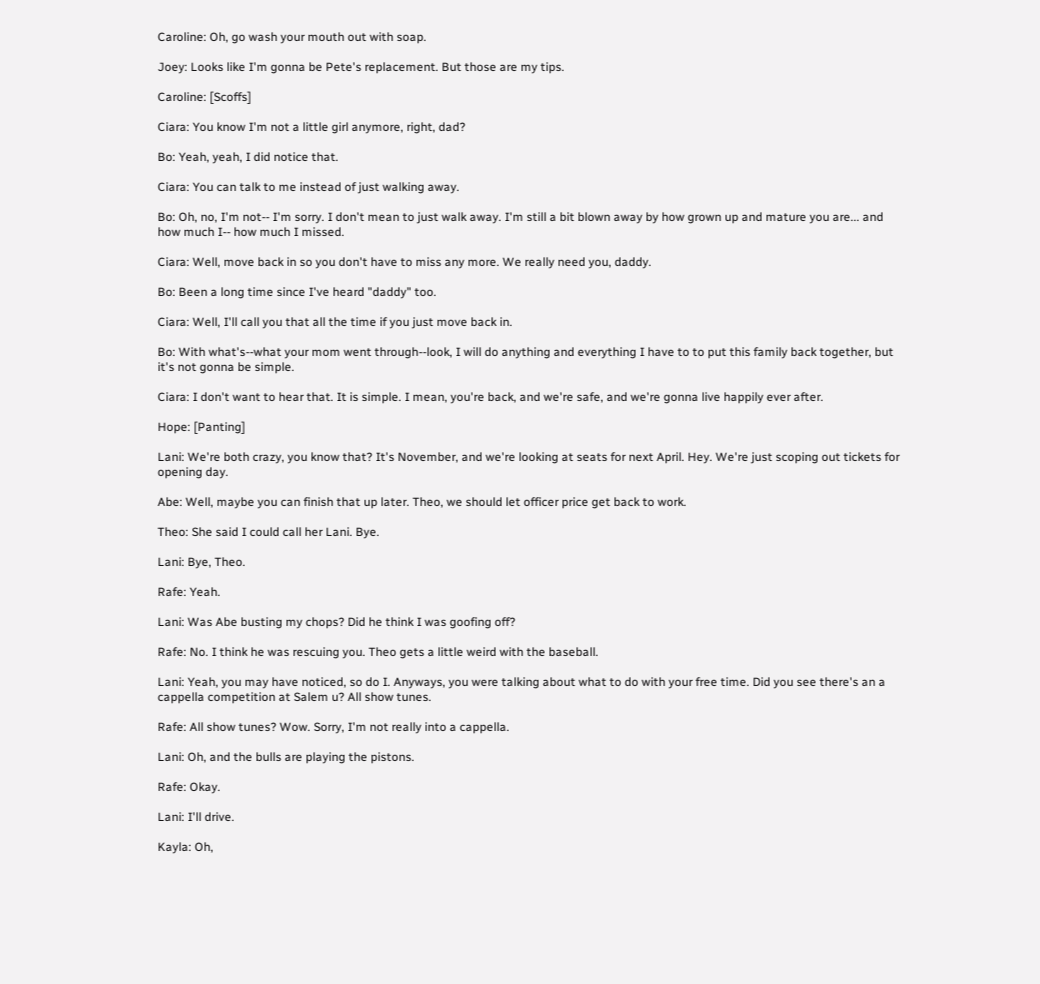Caroline: Oh, go wash your mouth out with soap.

Joey: Looks like I'm gonna be Pete's replacement. But those are my tips.

Caroline: [Scoffs]

Ciara: You know I'm not a little girl anymore, right, dad?

Bo: Yeah, yeah, I did notice that.

Ciara: You can talk to me instead of just walking away.

Bo: Oh, no, I'm not-- I'm sorry. I don't mean to just walk away. I'm still a bit blown away by how grown up and mature you are... and how much I-- how much I missed.

Ciara: Well, move back in so you don't have to miss any more. We really need you, daddy.

Bo: Been a long time since I've heard "daddy" too.

Ciara: Well, I'll call you that all the time if you just move back in.

Bo: With what's--what your mom went through--look, I will do anything and everything I have to to put this family back together, but it's not gonna be simple.

Ciara: I don't want to hear that. It is simple. I mean, you're back, and we're safe, and we're gonna live happily ever after.

Hope: [Panting]

Lani: We're both crazy, you know that? It's November, and we're looking at seats for next April. Hey. We're just scoping out tickets for opening day.

Abe: Well, maybe you can finish that up later. Theo, we should let officer price get back to work.

Theo: She said I could call her Lani. Bye.

Lani: Bye, Theo.

Rafe: Yeah.

Lani: Was Abe busting my chops? Did he think I was goofing off?

Rafe: No. I think he was rescuing you. Theo gets a little weird with the baseball.

Lani: Yeah, you may have noticed, so do I. Anyways, you were talking about what to do with your free time. Did you see there's an a cappella competition at Salem u? All show tunes.

Rafe: All show tunes? Wow. Sorry, I'm not really into a cappella.

Lani: Oh, and the bulls are playing the pistons.

Rafe: Okay.

Lani: I'll drive.

Kayla: Oh,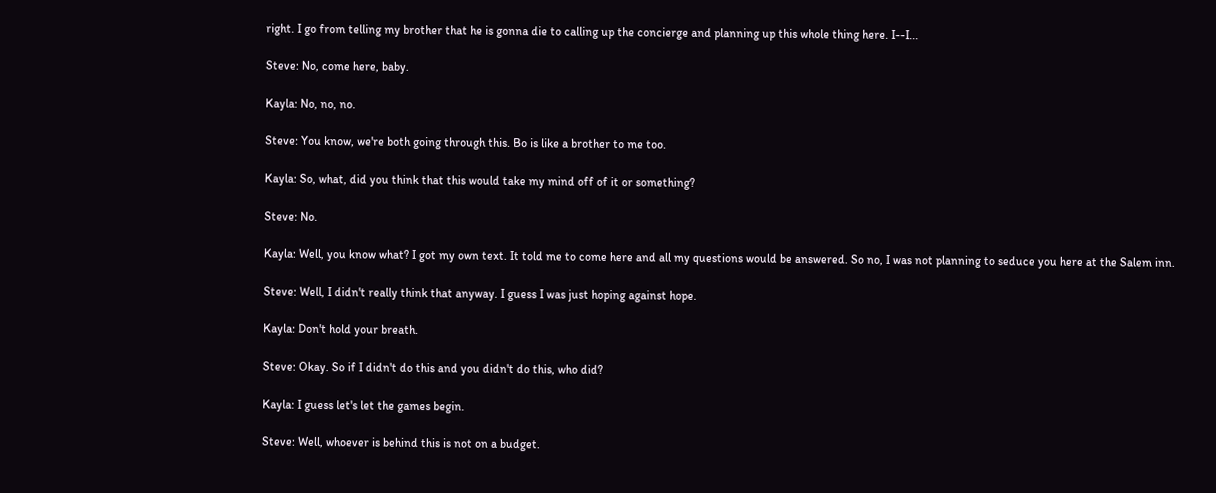right. I go from telling my brother that he is gonna die to calling up the concierge and planning up this whole thing here. I--I...

Steve: No, come here, baby.

Kayla: No, no, no.

Steve: You know, we're both going through this. Bo is like a brother to me too.

Kayla: So, what, did you think that this would take my mind off of it or something?

Steve: No.

Kayla: Well, you know what? I got my own text. It told me to come here and all my questions would be answered. So no, I was not planning to seduce you here at the Salem inn.

Steve: Well, I didn't really think that anyway. I guess I was just hoping against hope.

Kayla: Don't hold your breath.

Steve: Okay. So if I didn't do this and you didn't do this, who did?

Kayla: I guess let's let the games begin.

Steve: Well, whoever is behind this is not on a budget.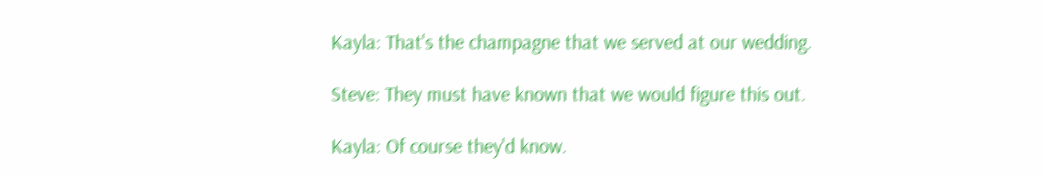Kayla: That's the champagne that we served at our wedding.

Steve: They must have known that we would figure this out.

Kayla: Of course they'd know.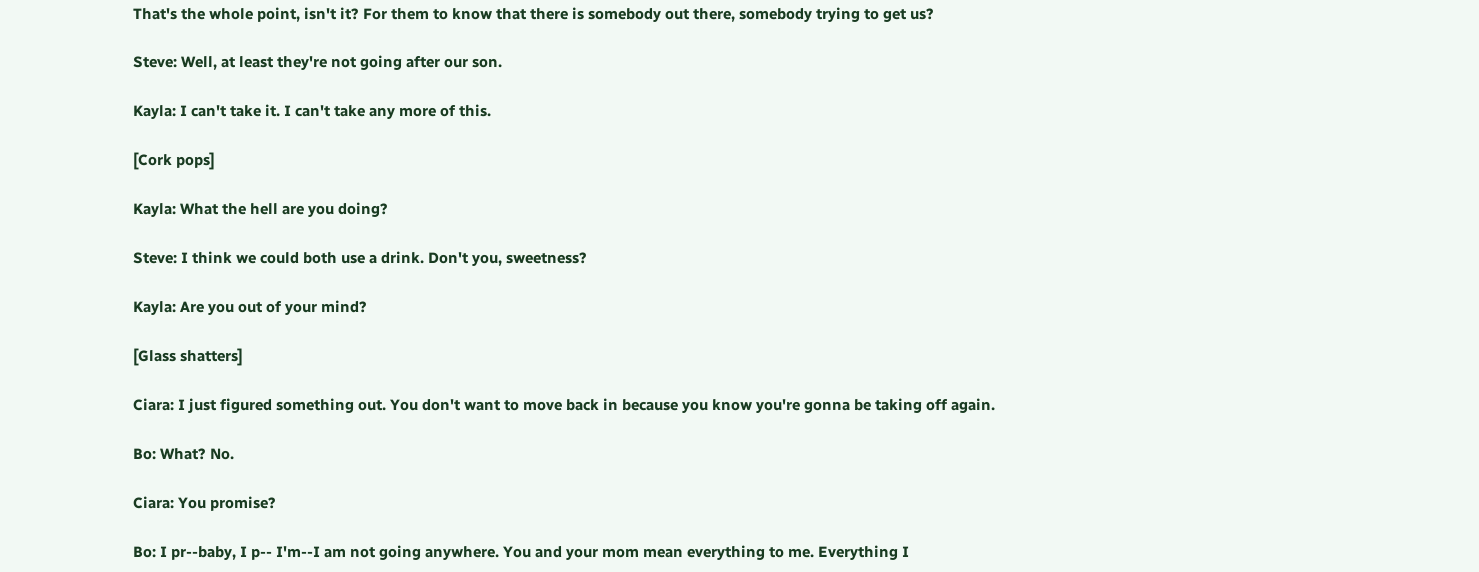That's the whole point, isn't it? For them to know that there is somebody out there, somebody trying to get us?

Steve: Well, at least they're not going after our son.

Kayla: I can't take it. I can't take any more of this.

[Cork pops]

Kayla: What the hell are you doing?

Steve: I think we could both use a drink. Don't you, sweetness?

Kayla: Are you out of your mind?

[Glass shatters]

Ciara: I just figured something out. You don't want to move back in because you know you're gonna be taking off again.

Bo: What? No.

Ciara: You promise?

Bo: I pr--baby, I p-- I'm--I am not going anywhere. You and your mom mean everything to me. Everything I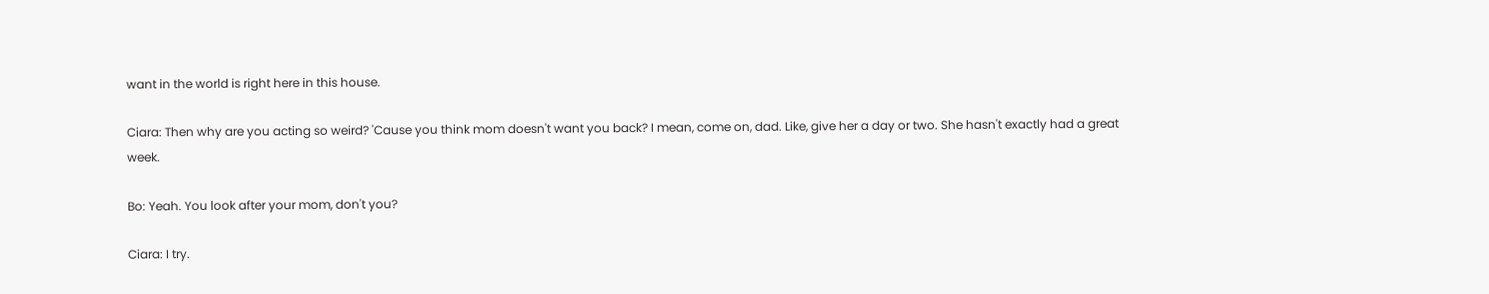want in the world is right here in this house.

Ciara: Then why are you acting so weird? 'Cause you think mom doesn't want you back? I mean, come on, dad. Like, give her a day or two. She hasn't exactly had a great week.

Bo: Yeah. You look after your mom, don't you?

Ciara: I try.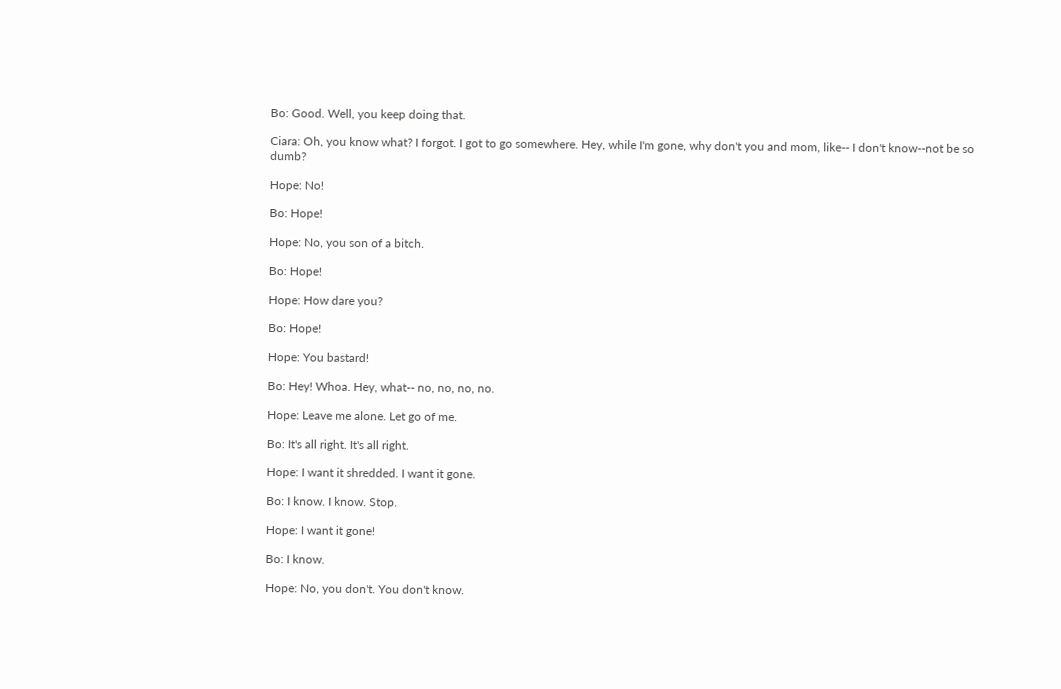Bo: Good. Well, you keep doing that.

Ciara: Oh, you know what? I forgot. I got to go somewhere. Hey, while I'm gone, why don't you and mom, like-- I don't know--not be so dumb?

Hope: No!

Bo: Hope!

Hope: No, you son of a bitch.

Bo: Hope!

Hope: How dare you?

Bo: Hope!

Hope: You bastard!

Bo: Hey! Whoa. Hey, what-- no, no, no, no.

Hope: Leave me alone. Let go of me.

Bo: It's all right. It's all right.

Hope: I want it shredded. I want it gone.

Bo: I know. I know. Stop.

Hope: I want it gone!

Bo: I know.

Hope: No, you don't. You don't know.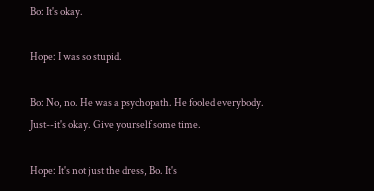Bo: It's okay.

Hope: I was so stupid.

Bo: No, no. He was a psychopath. He fooled everybody. Just--it's okay. Give yourself some time.

Hope: It's not just the dress, Bo. It's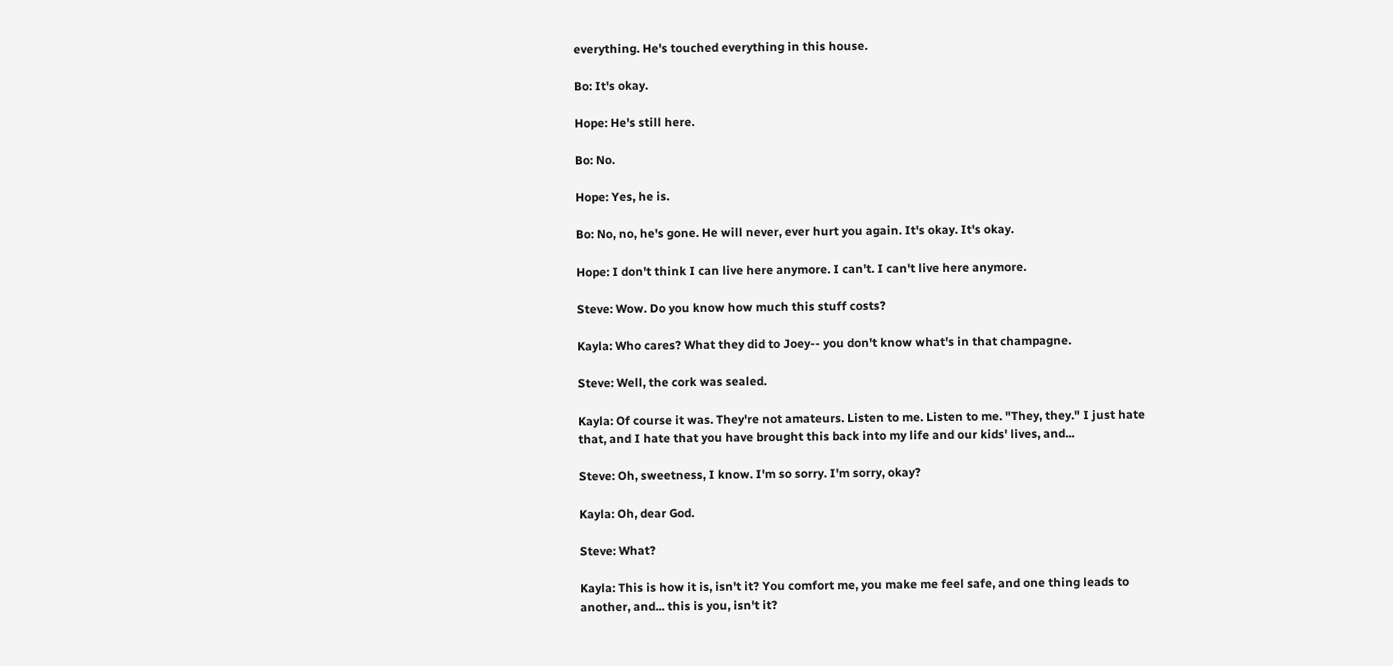everything. He's touched everything in this house.

Bo: It's okay.

Hope: He's still here.

Bo: No.

Hope: Yes, he is.

Bo: No, no, he's gone. He will never, ever hurt you again. It's okay. It's okay.

Hope: I don't think I can live here anymore. I can't. I can't live here anymore.

Steve: Wow. Do you know how much this stuff costs?

Kayla: Who cares? What they did to Joey-- you don't know what's in that champagne.

Steve: Well, the cork was sealed.

Kayla: Of course it was. They're not amateurs. Listen to me. Listen to me. "They, they." I just hate that, and I hate that you have brought this back into my life and our kids' lives, and...

Steve: Oh, sweetness, I know. I'm so sorry. I'm sorry, okay?

Kayla: Oh, dear God.

Steve: What?

Kayla: This is how it is, isn't it? You comfort me, you make me feel safe, and one thing leads to another, and... this is you, isn't it?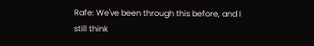Rafe: We've been through this before, and I still think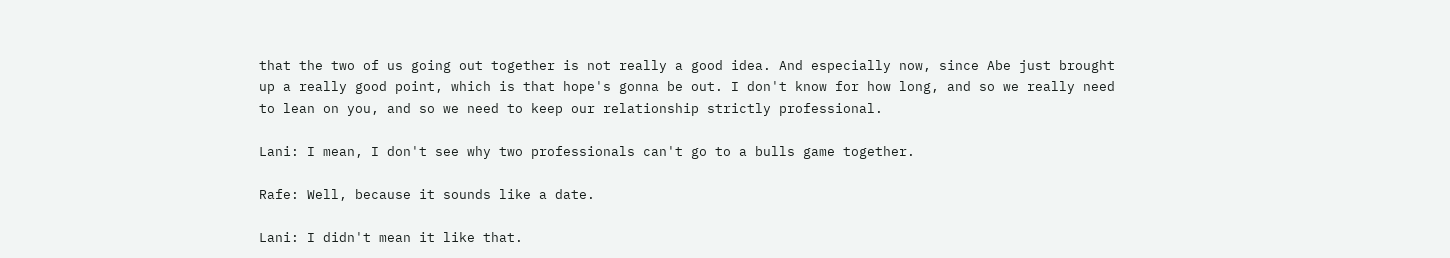that the two of us going out together is not really a good idea. And especially now, since Abe just brought up a really good point, which is that hope's gonna be out. I don't know for how long, and so we really need to lean on you, and so we need to keep our relationship strictly professional.

Lani: I mean, I don't see why two professionals can't go to a bulls game together.

Rafe: Well, because it sounds like a date.

Lani: I didn't mean it like that.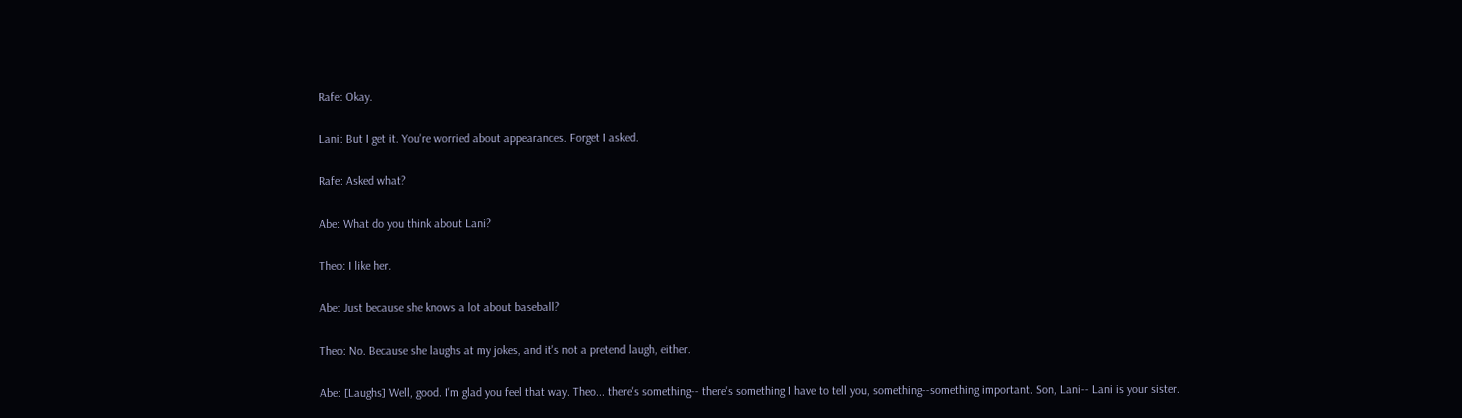Rafe: Okay.

Lani: But I get it. You're worried about appearances. Forget I asked.

Rafe: Asked what?

Abe: What do you think about Lani?

Theo: I like her.

Abe: Just because she knows a lot about baseball?

Theo: No. Because she laughs at my jokes, and it's not a pretend laugh, either.

Abe: [Laughs] Well, good. I'm glad you feel that way. Theo... there's something-- there's something I have to tell you, something--something important. Son, Lani-- Lani is your sister.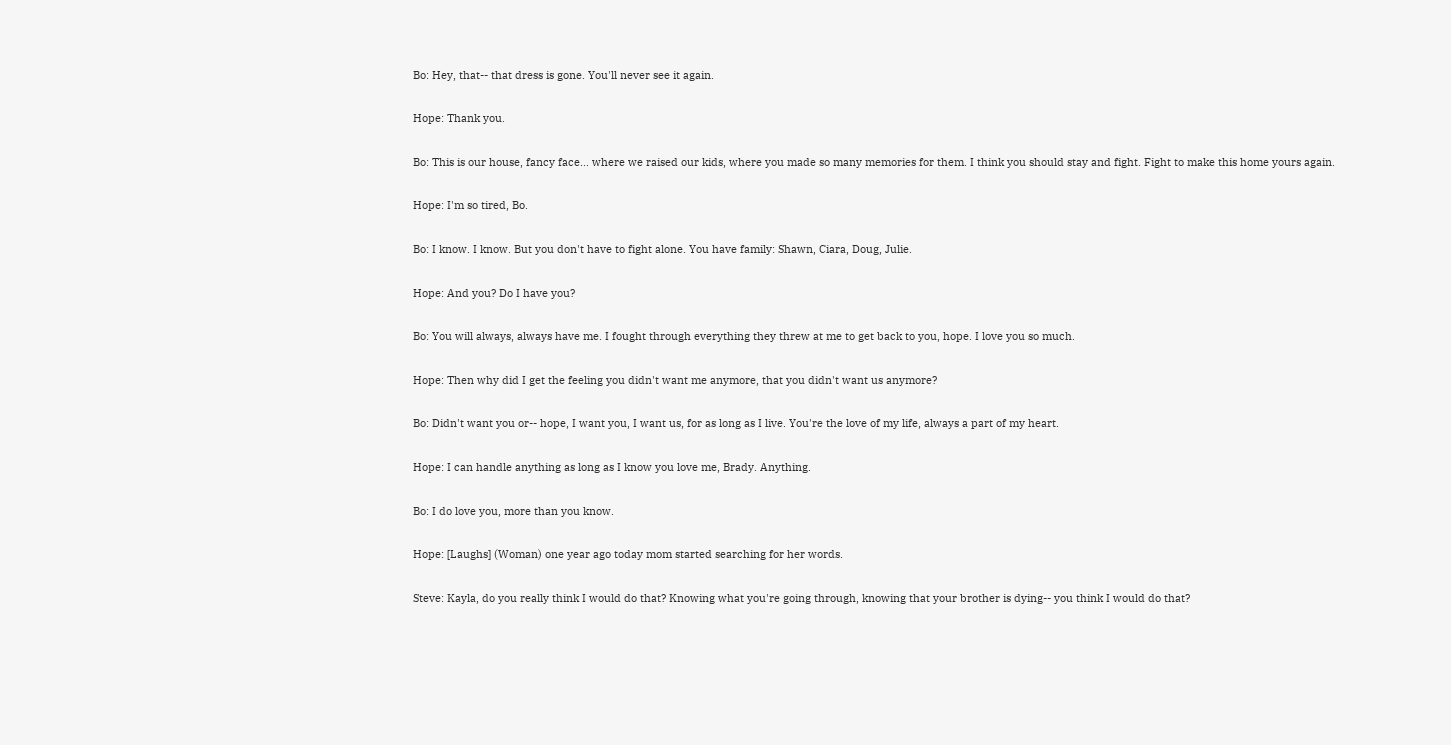Bo: Hey, that-- that dress is gone. You'll never see it again.

Hope: Thank you.

Bo: This is our house, fancy face... where we raised our kids, where you made so many memories for them. I think you should stay and fight. Fight to make this home yours again.

Hope: I'm so tired, Bo.

Bo: I know. I know. But you don't have to fight alone. You have family: Shawn, Ciara, Doug, Julie.

Hope: And you? Do I have you?

Bo: You will always, always have me. I fought through everything they threw at me to get back to you, hope. I love you so much.

Hope: Then why did I get the feeling you didn't want me anymore, that you didn't want us anymore?

Bo: Didn't want you or-- hope, I want you, I want us, for as long as I live. You're the love of my life, always a part of my heart.

Hope: I can handle anything as long as I know you love me, Brady. Anything.

Bo: I do love you, more than you know.

Hope: [Laughs] (Woman) one year ago today mom started searching for her words.

Steve: Kayla, do you really think I would do that? Knowing what you're going through, knowing that your brother is dying-- you think I would do that?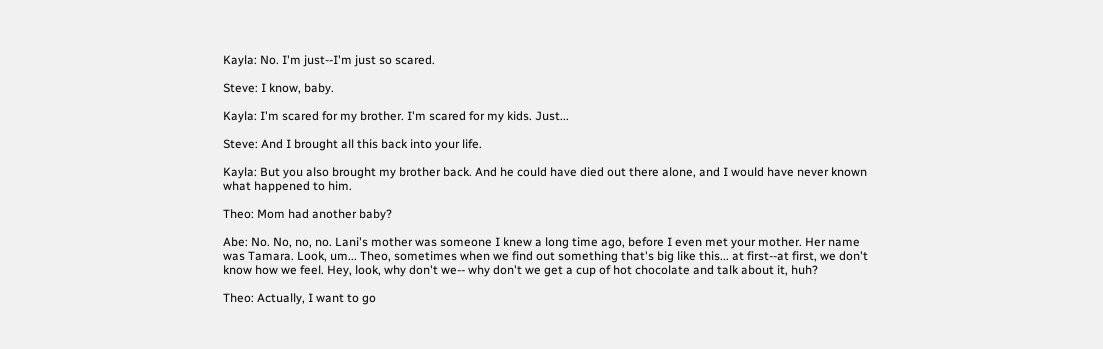Kayla: No. I'm just--I'm just so scared.

Steve: I know, baby.

Kayla: I'm scared for my brother. I'm scared for my kids. Just...

Steve: And I brought all this back into your life.

Kayla: But you also brought my brother back. And he could have died out there alone, and I would have never known what happened to him.

Theo: Mom had another baby?

Abe: No. No, no, no. Lani's mother was someone I knew a long time ago, before I even met your mother. Her name was Tamara. Look, um... Theo, sometimes when we find out something that's big like this... at first--at first, we don't know how we feel. Hey, look, why don't we-- why don't we get a cup of hot chocolate and talk about it, huh?

Theo: Actually, I want to go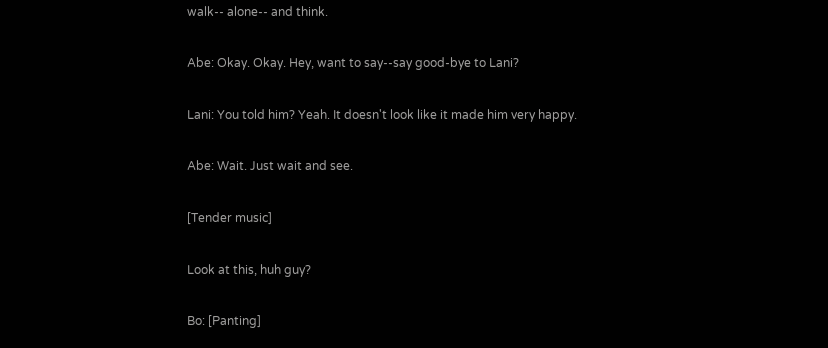walk-- alone-- and think.

Abe: Okay. Okay. Hey, want to say--say good-bye to Lani?

Lani: You told him? Yeah. It doesn't look like it made him very happy.

Abe: Wait. Just wait and see.

[Tender music]

Look at this, huh guy?

Bo: [Panting]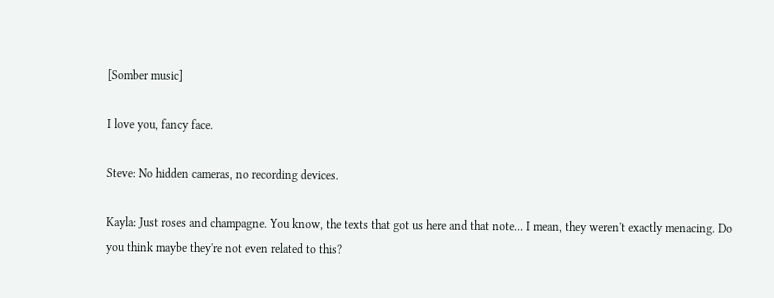[Somber music]

I love you, fancy face.

Steve: No hidden cameras, no recording devices.

Kayla: Just roses and champagne. You know, the texts that got us here and that note... I mean, they weren't exactly menacing. Do you think maybe they're not even related to this?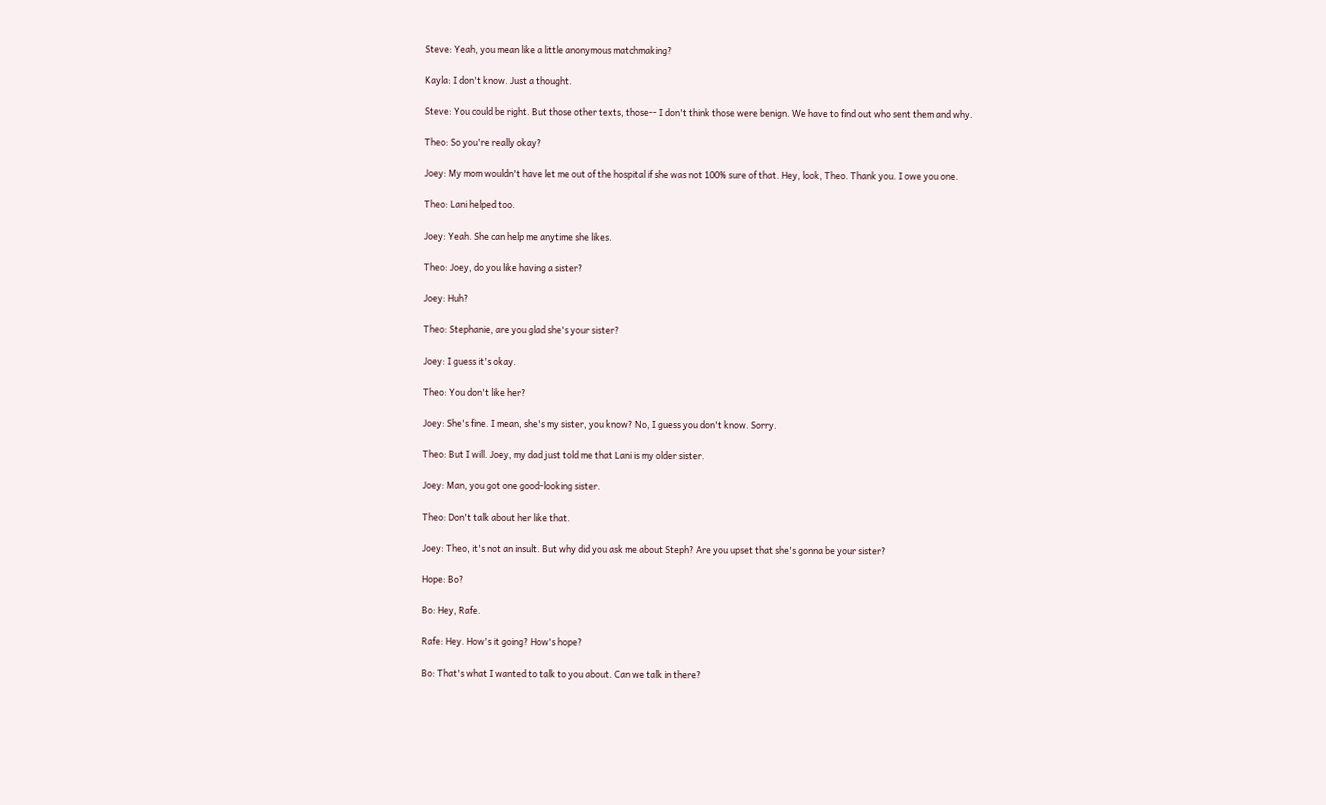Steve: Yeah, you mean like a little anonymous matchmaking?

Kayla: I don't know. Just a thought.

Steve: You could be right. But those other texts, those-- I don't think those were benign. We have to find out who sent them and why.

Theo: So you're really okay?

Joey: My mom wouldn't have let me out of the hospital if she was not 100% sure of that. Hey, look, Theo. Thank you. I owe you one.

Theo: Lani helped too.

Joey: Yeah. She can help me anytime she likes.

Theo: Joey, do you like having a sister?

Joey: Huh?

Theo: Stephanie, are you glad she's your sister?

Joey: I guess it's okay.

Theo: You don't like her?

Joey: She's fine. I mean, she's my sister, you know? No, I guess you don't know. Sorry.

Theo: But I will. Joey, my dad just told me that Lani is my older sister.

Joey: Man, you got one good-looking sister.

Theo: Don't talk about her like that.

Joey: Theo, it's not an insult. But why did you ask me about Steph? Are you upset that she's gonna be your sister?

Hope: Bo?

Bo: Hey, Rafe.

Rafe: Hey. How's it going? How's hope?

Bo: That's what I wanted to talk to you about. Can we talk in there?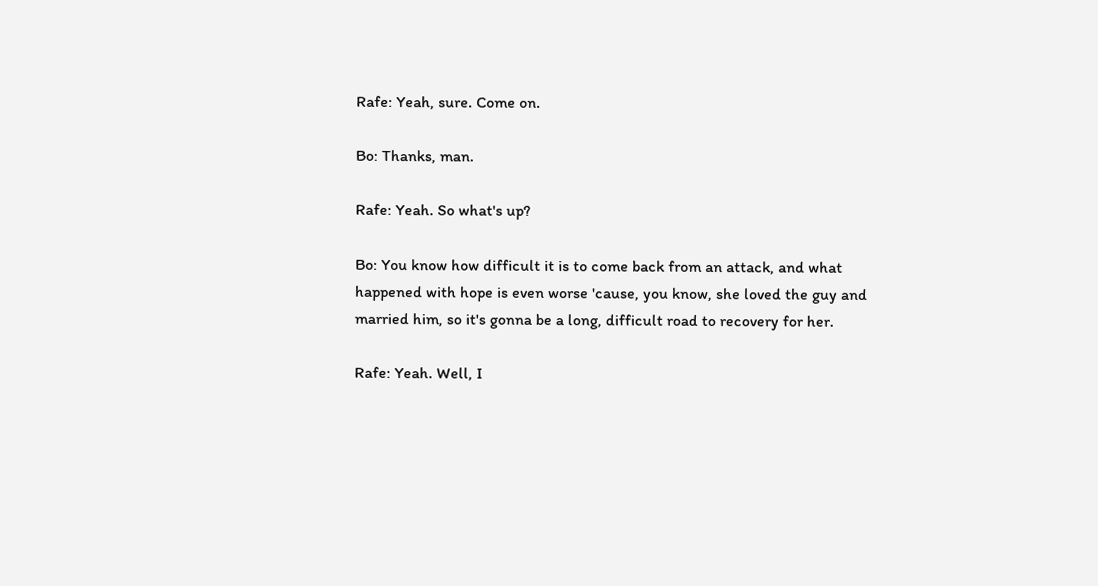Rafe: Yeah, sure. Come on.

Bo: Thanks, man.

Rafe: Yeah. So what's up?

Bo: You know how difficult it is to come back from an attack, and what happened with hope is even worse 'cause, you know, she loved the guy and married him, so it's gonna be a long, difficult road to recovery for her.

Rafe: Yeah. Well, I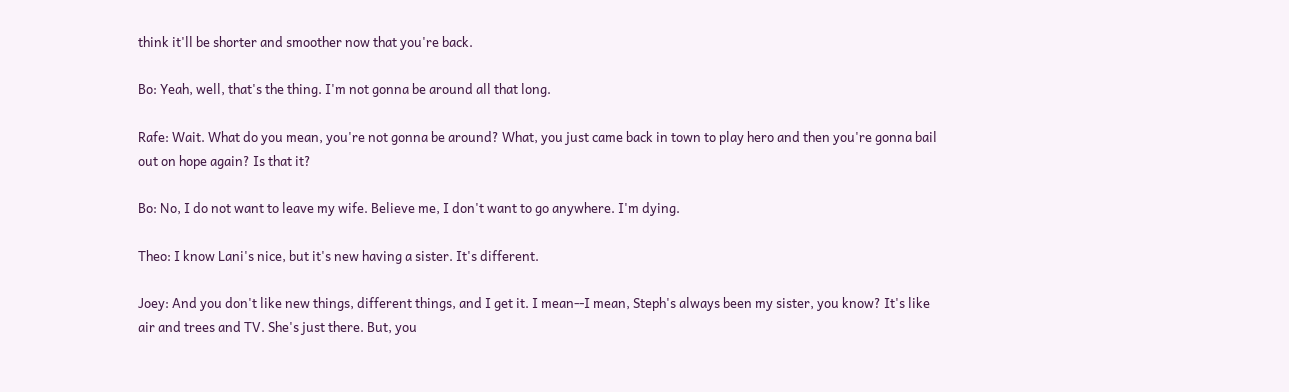think it'll be shorter and smoother now that you're back.

Bo: Yeah, well, that's the thing. I'm not gonna be around all that long.

Rafe: Wait. What do you mean, you're not gonna be around? What, you just came back in town to play hero and then you're gonna bail out on hope again? Is that it?

Bo: No, I do not want to leave my wife. Believe me, I don't want to go anywhere. I'm dying.

Theo: I know Lani's nice, but it's new having a sister. It's different.

Joey: And you don't like new things, different things, and I get it. I mean--I mean, Steph's always been my sister, you know? It's like air and trees and TV. She's just there. But, you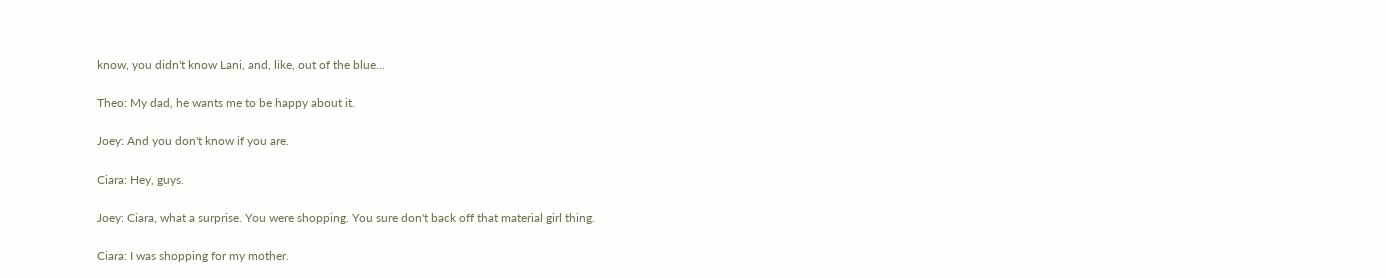know, you didn't know Lani, and, like, out of the blue...

Theo: My dad, he wants me to be happy about it.

Joey: And you don't know if you are.

Ciara: Hey, guys.

Joey: Ciara, what a surprise. You were shopping. You sure don't back off that material girl thing.

Ciara: I was shopping for my mother.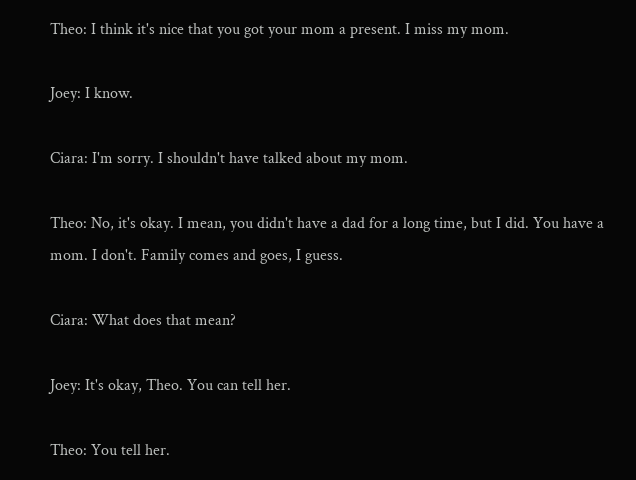Theo: I think it's nice that you got your mom a present. I miss my mom.

Joey: I know.

Ciara: I'm sorry. I shouldn't have talked about my mom.

Theo: No, it's okay. I mean, you didn't have a dad for a long time, but I did. You have a mom. I don't. Family comes and goes, I guess.

Ciara: What does that mean?

Joey: It's okay, Theo. You can tell her.

Theo: You tell her.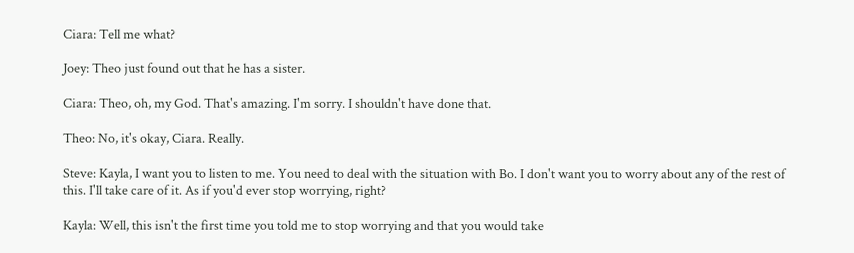Ciara: Tell me what?

Joey: Theo just found out that he has a sister.

Ciara: Theo, oh, my God. That's amazing. I'm sorry. I shouldn't have done that.

Theo: No, it's okay, Ciara. Really.

Steve: Kayla, I want you to listen to me. You need to deal with the situation with Bo. I don't want you to worry about any of the rest of this. I'll take care of it. As if you'd ever stop worrying, right?

Kayla: Well, this isn't the first time you told me to stop worrying and that you would take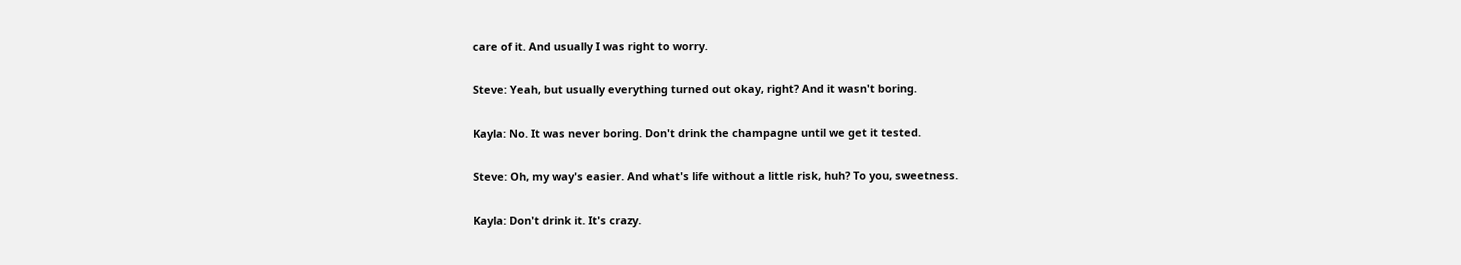care of it. And usually I was right to worry.

Steve: Yeah, but usually everything turned out okay, right? And it wasn't boring.

Kayla: No. It was never boring. Don't drink the champagne until we get it tested.

Steve: Oh, my way's easier. And what's life without a little risk, huh? To you, sweetness.

Kayla: Don't drink it. It's crazy.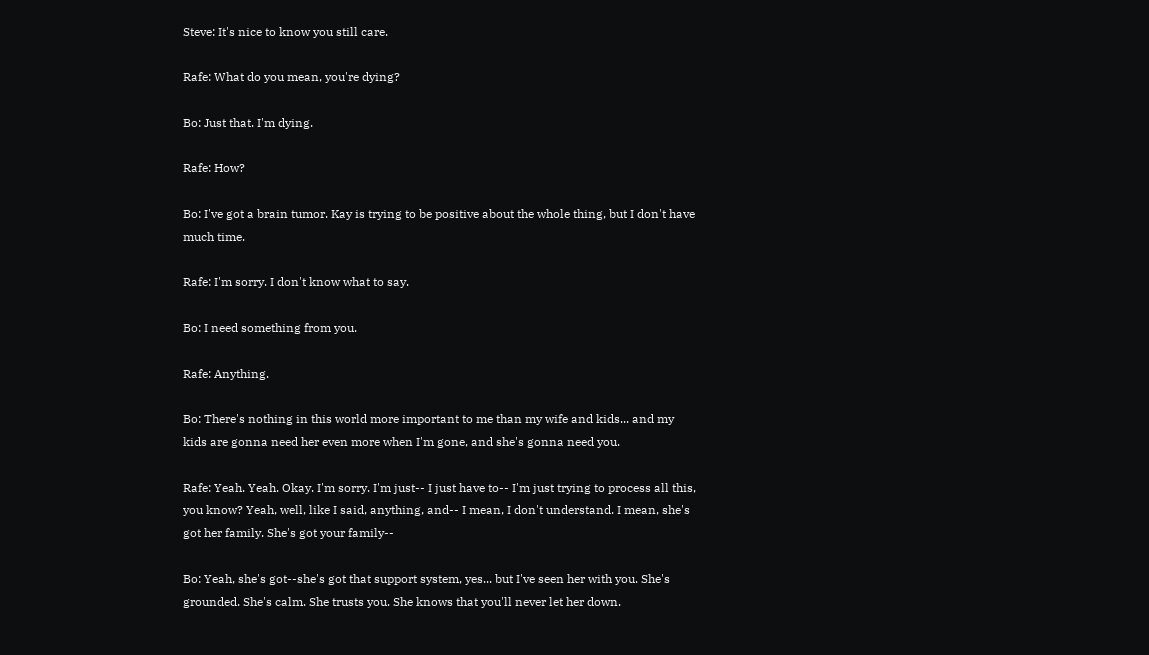Steve: It's nice to know you still care.

Rafe: What do you mean, you're dying?

Bo: Just that. I'm dying.

Rafe: How?

Bo: I've got a brain tumor. Kay is trying to be positive about the whole thing, but I don't have much time.

Rafe: I'm sorry. I don't know what to say.

Bo: I need something from you.

Rafe: Anything.

Bo: There's nothing in this world more important to me than my wife and kids... and my kids are gonna need her even more when I'm gone, and she's gonna need you.

Rafe: Yeah. Yeah. Okay. I'm sorry. I'm just-- I just have to-- I'm just trying to process all this, you know? Yeah, well, like I said, anything, and-- I mean, I don't understand. I mean, she's got her family. She's got your family--

Bo: Yeah, she's got--she's got that support system, yes... but I've seen her with you. She's grounded. She's calm. She trusts you. She knows that you'll never let her down.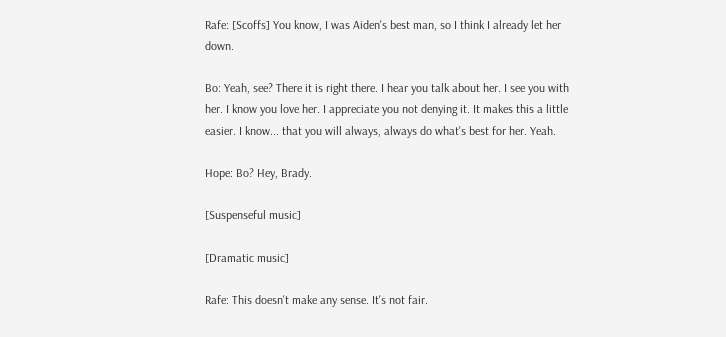Rafe: [Scoffs] You know, I was Aiden's best man, so I think I already let her down.

Bo: Yeah, see? There it is right there. I hear you talk about her. I see you with her. I know you love her. I appreciate you not denying it. It makes this a little easier. I know... that you will always, always do what's best for her. Yeah.

Hope: Bo? Hey, Brady.

[Suspenseful music]

[Dramatic music]

Rafe: This doesn't make any sense. It's not fair.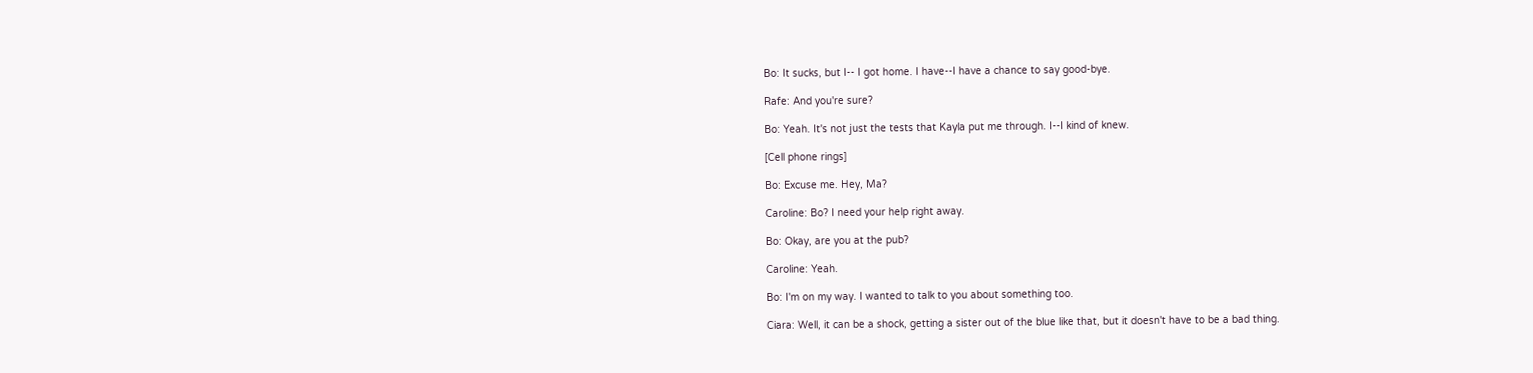Bo: It sucks, but I-- I got home. I have--I have a chance to say good-bye.

Rafe: And you're sure?

Bo: Yeah. It's not just the tests that Kayla put me through. I--I kind of knew.

[Cell phone rings]

Bo: Excuse me. Hey, Ma?

Caroline: Bo? I need your help right away.

Bo: Okay, are you at the pub?

Caroline: Yeah.

Bo: I'm on my way. I wanted to talk to you about something too.

Ciara: Well, it can be a shock, getting a sister out of the blue like that, but it doesn't have to be a bad thing.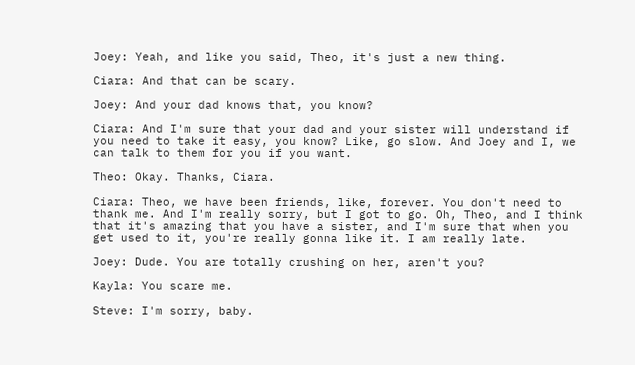Joey: Yeah, and like you said, Theo, it's just a new thing.

Ciara: And that can be scary.

Joey: And your dad knows that, you know?

Ciara: And I'm sure that your dad and your sister will understand if you need to take it easy, you know? Like, go slow. And Joey and I, we can talk to them for you if you want.

Theo: Okay. Thanks, Ciara.

Ciara: Theo, we have been friends, like, forever. You don't need to thank me. And I'm really sorry, but I got to go. Oh, Theo, and I think that it's amazing that you have a sister, and I'm sure that when you get used to it, you're really gonna like it. I am really late.

Joey: Dude. You are totally crushing on her, aren't you?

Kayla: You scare me.

Steve: I'm sorry, baby.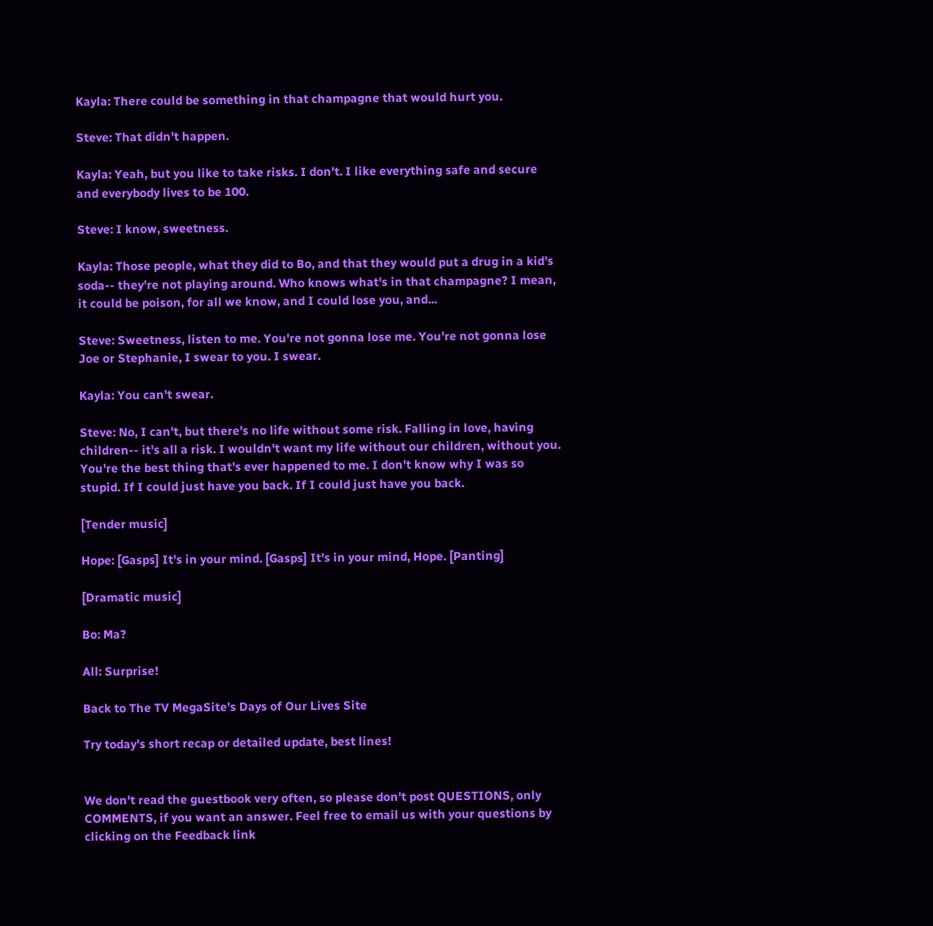Kayla: There could be something in that champagne that would hurt you.

Steve: That didn't happen.

Kayla: Yeah, but you like to take risks. I don't. I like everything safe and secure and everybody lives to be 100.

Steve: I know, sweetness.

Kayla: Those people, what they did to Bo, and that they would put a drug in a kid's soda-- they're not playing around. Who knows what's in that champagne? I mean, it could be poison, for all we know, and I could lose you, and...

Steve: Sweetness, listen to me. You're not gonna lose me. You're not gonna lose Joe or Stephanie, I swear to you. I swear.

Kayla: You can't swear.

Steve: No, I can't, but there's no life without some risk. Falling in love, having children-- it's all a risk. I wouldn't want my life without our children, without you. You're the best thing that's ever happened to me. I don't know why I was so stupid. If I could just have you back. If I could just have you back.

[Tender music]

Hope: [Gasps] It's in your mind. [Gasps] It's in your mind, Hope. [Panting]

[Dramatic music]

Bo: Ma?

All: Surprise!

Back to The TV MegaSite's Days of Our Lives Site

Try today's short recap or detailed update, best lines!


We don't read the guestbook very often, so please don't post QUESTIONS, only COMMENTS, if you want an answer. Feel free to email us with your questions by clicking on the Feedback link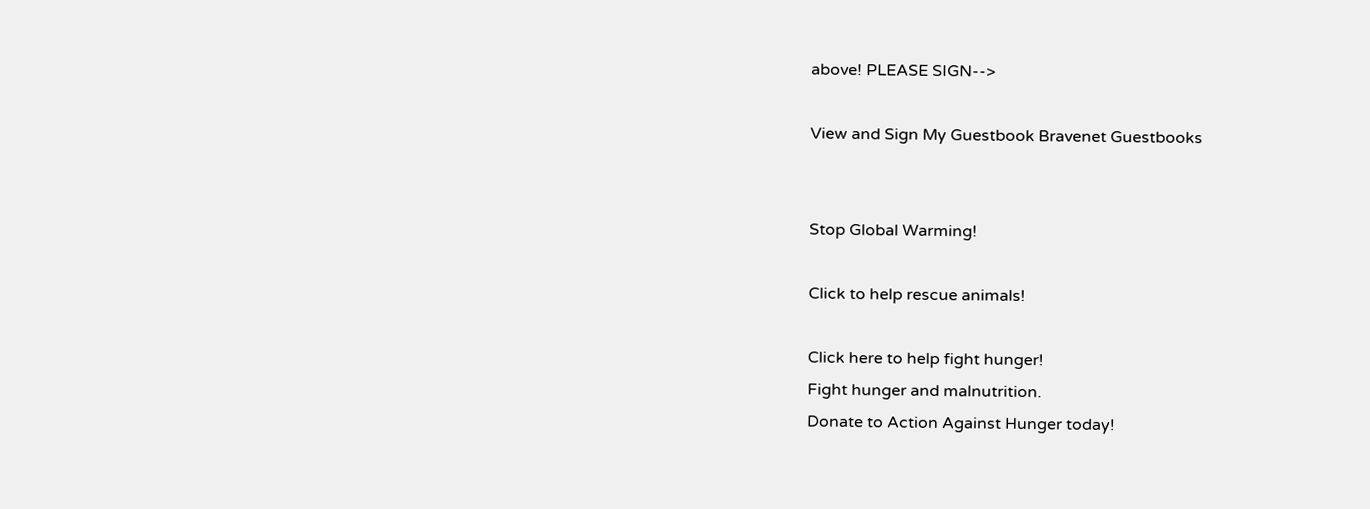above! PLEASE SIGN-->

View and Sign My Guestbook Bravenet Guestbooks


Stop Global Warming!

Click to help rescue animals!

Click here to help fight hunger!
Fight hunger and malnutrition.
Donate to Action Against Hunger today!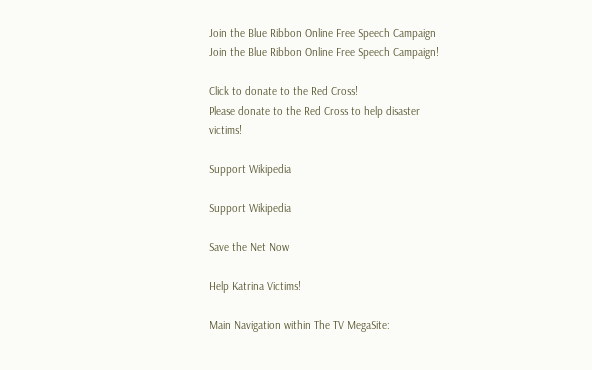Join the Blue Ribbon Online Free Speech Campaign
Join the Blue Ribbon Online Free Speech Campaign!

Click to donate to the Red Cross!
Please donate to the Red Cross to help disaster victims!

Support Wikipedia

Support Wikipedia

Save the Net Now

Help Katrina Victims!

Main Navigation within The TV MegaSite: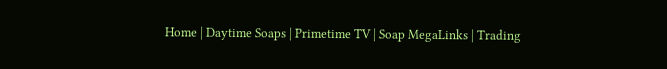Home | Daytime Soaps | Primetime TV | Soap MegaLinks | Trading